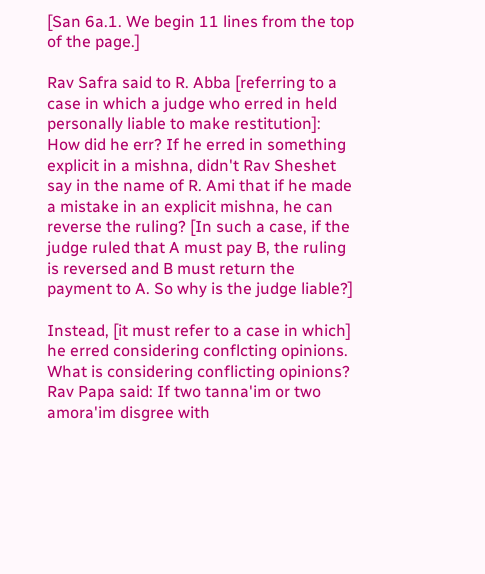[San 6a.1. We begin 11 lines from the top of the page.]

Rav Safra said to R. Abba [referring to a case in which a judge who erred in held personally liable to make restitution]: How did he err? If he erred in something explicit in a mishna, didn't Rav Sheshet say in the name of R. Ami that if he made a mistake in an explicit mishna, he can reverse the ruling? [In such a case, if the judge ruled that A must pay B, the ruling is reversed and B must return the payment to A. So why is the judge liable?]

Instead, [it must refer to a case in which] he erred considering conflcting opinions. What is considering conflicting opinions? Rav Papa said: If two tanna'im or two amora'im disgree with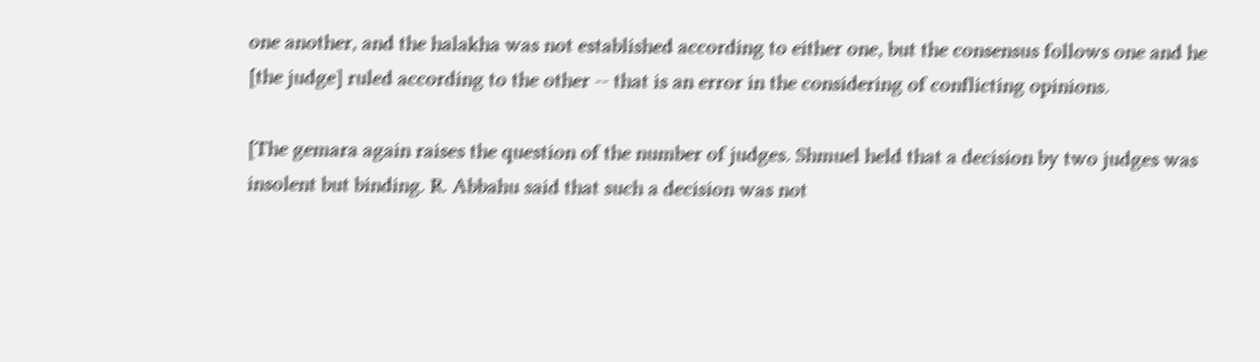one another, and the halakha was not established according to either one, but the consensus follows one and he [the judge] ruled according to the other -- that is an error in the considering of conflicting opinions.

[The gemara again raises the question of the number of judges. Shmuel held that a decision by two judges was insolent but binding. R. Abbahu said that such a decision was not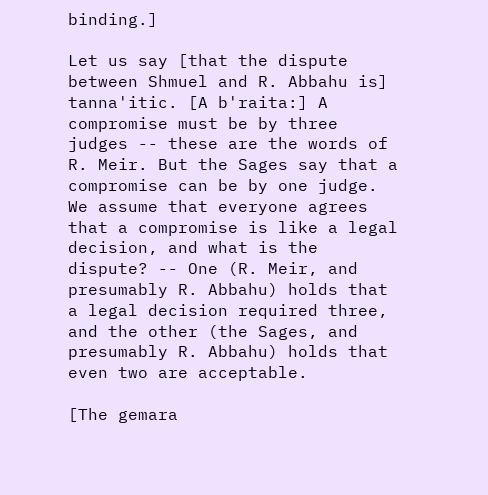binding.]

Let us say [that the dispute between Shmuel and R. Abbahu is] tanna'itic. [A b'raita:] A compromise must be by three judges -- these are the words of R. Meir. But the Sages say that a compromise can be by one judge. We assume that everyone agrees that a compromise is like a legal decision, and what is the dispute? -- One (R. Meir, and presumably R. Abbahu) holds that a legal decision required three, and the other (the Sages, and presumably R. Abbahu) holds that even two are acceptable.

[The gemara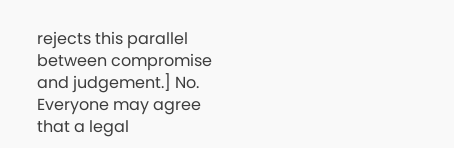rejects this parallel between compromise and judgement.] No. Everyone may agree that a legal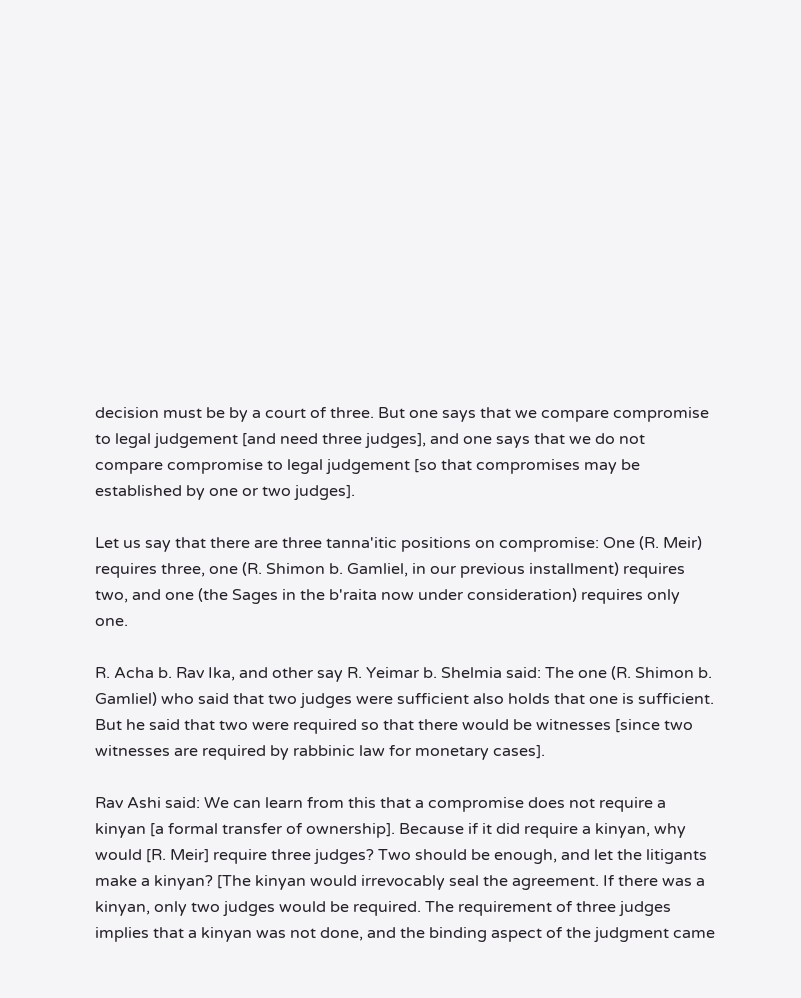decision must be by a court of three. But one says that we compare compromise to legal judgement [and need three judges], and one says that we do not compare compromise to legal judgement [so that compromises may be established by one or two judges].

Let us say that there are three tanna'itic positions on compromise: One (R. Meir) requires three, one (R. Shimon b. Gamliel, in our previous installment) requires two, and one (the Sages in the b'raita now under consideration) requires only one.

R. Acha b. Rav Ika, and other say R. Yeimar b. Shelmia said: The one (R. Shimon b. Gamliel) who said that two judges were sufficient also holds that one is sufficient. But he said that two were required so that there would be witnesses [since two witnesses are required by rabbinic law for monetary cases].

Rav Ashi said: We can learn from this that a compromise does not require a kinyan [a formal transfer of ownership]. Because if it did require a kinyan, why would [R. Meir] require three judges? Two should be enough, and let the litigants make a kinyan? [The kinyan would irrevocably seal the agreement. If there was a kinyan, only two judges would be required. The requirement of three judges implies that a kinyan was not done, and the binding aspect of the judgment came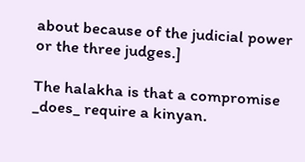about because of the judicial power or the three judges.]

The halakha is that a compromise _does_ require a kinyan.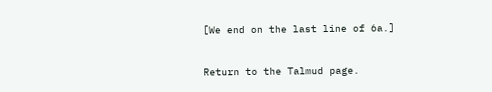[We end on the last line of 6a.]

Return to the Talmud page.